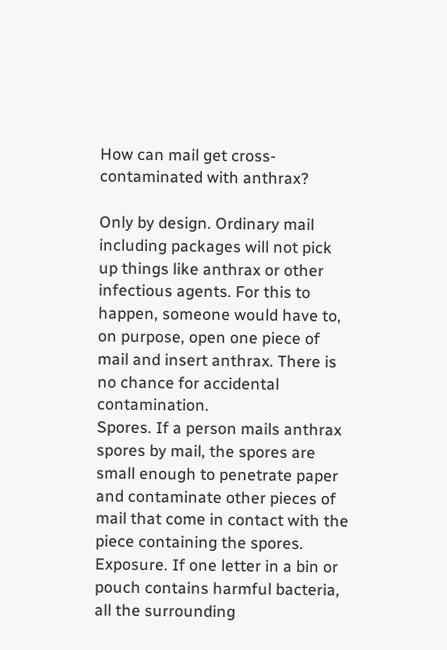How can mail get cross-contaminated with anthrax?

Only by design. Ordinary mail including packages will not pick up things like anthrax or other infectious agents. For this to happen, someone would have to, on purpose, open one piece of mail and insert anthrax. There is no chance for accidental contamination.
Spores. If a person mails anthrax spores by mail, the spores are small enough to penetrate paper and contaminate other pieces of mail that come in contact with the piece containing the spores.
Exposure. If one letter in a bin or pouch contains harmful bacteria, all the surrounding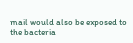mail would also be exposed to the bacteria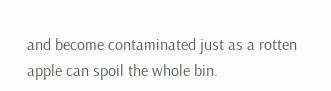and become contaminated just as a rotten apple can spoil the whole bin.